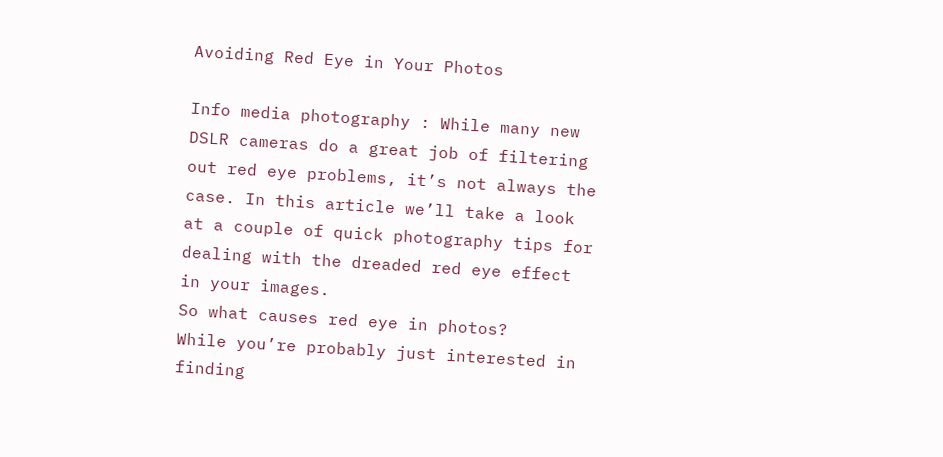Avoiding Red Eye in Your Photos

Info media photography : While many new DSLR cameras do a great job of filtering out red eye problems, it’s not always the case. In this article we’ll take a look at a couple of quick photography tips for dealing with the dreaded red eye effect in your images.
So what causes red eye in photos?
While you’re probably just interested in finding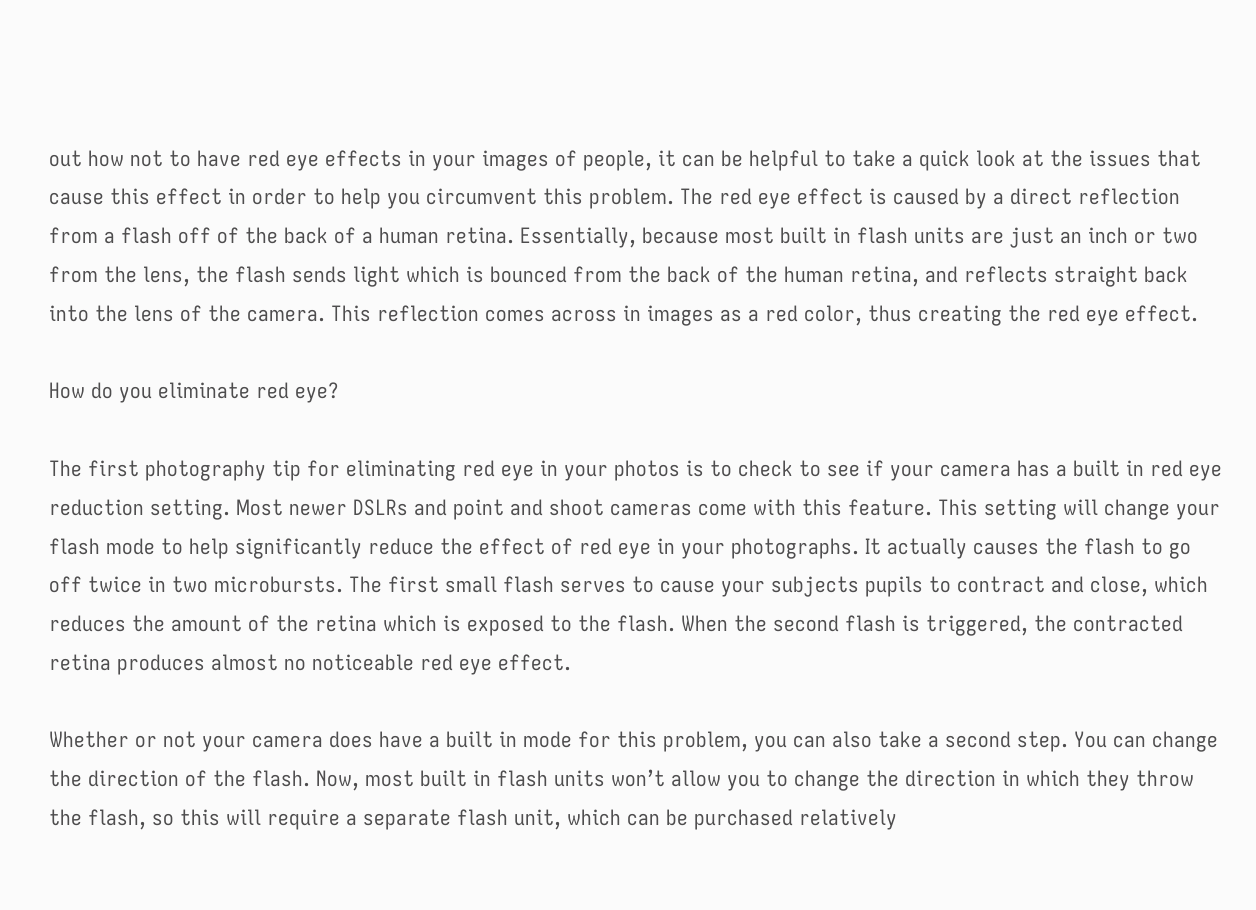out how not to have red eye effects in your images of people, it can be helpful to take a quick look at the issues that cause this effect in order to help you circumvent this problem. The red eye effect is caused by a direct reflection from a flash off of the back of a human retina. Essentially, because most built in flash units are just an inch or two from the lens, the flash sends light which is bounced from the back of the human retina, and reflects straight back into the lens of the camera. This reflection comes across in images as a red color, thus creating the red eye effect.

How do you eliminate red eye?

The first photography tip for eliminating red eye in your photos is to check to see if your camera has a built in red eye reduction setting. Most newer DSLRs and point and shoot cameras come with this feature. This setting will change your flash mode to help significantly reduce the effect of red eye in your photographs. It actually causes the flash to go off twice in two microbursts. The first small flash serves to cause your subjects pupils to contract and close, which reduces the amount of the retina which is exposed to the flash. When the second flash is triggered, the contracted retina produces almost no noticeable red eye effect.

Whether or not your camera does have a built in mode for this problem, you can also take a second step. You can change the direction of the flash. Now, most built in flash units won’t allow you to change the direction in which they throw the flash, so this will require a separate flash unit, which can be purchased relatively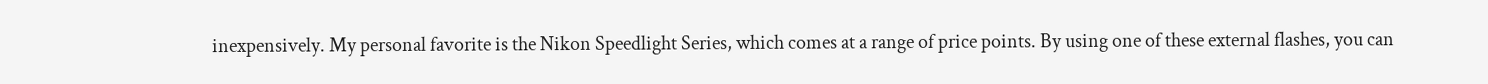inexpensively. My personal favorite is the Nikon Speedlight Series, which comes at a range of price points. By using one of these external flashes, you can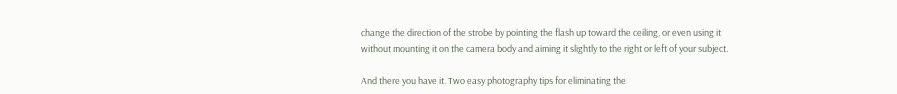change the direction of the strobe by pointing the flash up toward the ceiling, or even using it without mounting it on the camera body and aiming it slightly to the right or left of your subject.

And there you have it. Two easy photography tips for eliminating the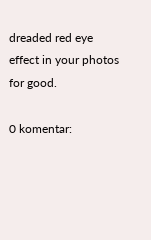dreaded red eye effect in your photos for good.

0 komentar: